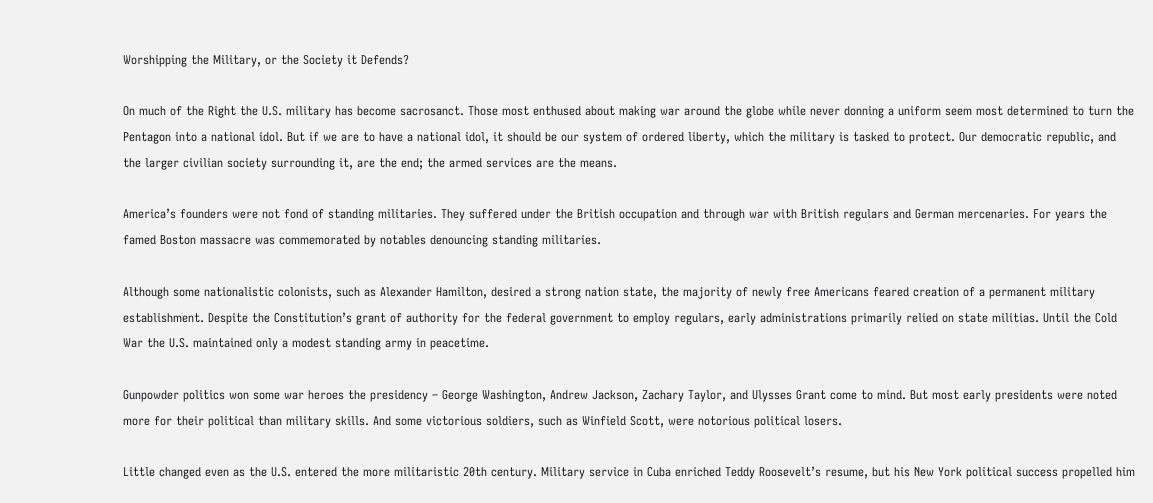Worshipping the Military, or the Society it Defends?

On much of the Right the U.S. military has become sacrosanct. Those most enthused about making war around the globe while never donning a uniform seem most determined to turn the Pentagon into a national idol. But if we are to have a national idol, it should be our system of ordered liberty, which the military is tasked to protect. Our democratic republic, and the larger civilian society surrounding it, are the end; the armed services are the means.

America’s founders were not fond of standing militaries. They suffered under the British occupation and through war with British regulars and German mercenaries. For years the famed Boston massacre was commemorated by notables denouncing standing militaries.

Although some nationalistic colonists, such as Alexander Hamilton, desired a strong nation state, the majority of newly free Americans feared creation of a permanent military establishment. Despite the Constitution’s grant of authority for the federal government to employ regulars, early administrations primarily relied on state militias. Until the Cold War the U.S. maintained only a modest standing army in peacetime.

Gunpowder politics won some war heroes the presidency – George Washington, Andrew Jackson, Zachary Taylor, and Ulysses Grant come to mind. But most early presidents were noted more for their political than military skills. And some victorious soldiers, such as Winfield Scott, were notorious political losers.

Little changed even as the U.S. entered the more militaristic 20th century. Military service in Cuba enriched Teddy Roosevelt’s resume, but his New York political success propelled him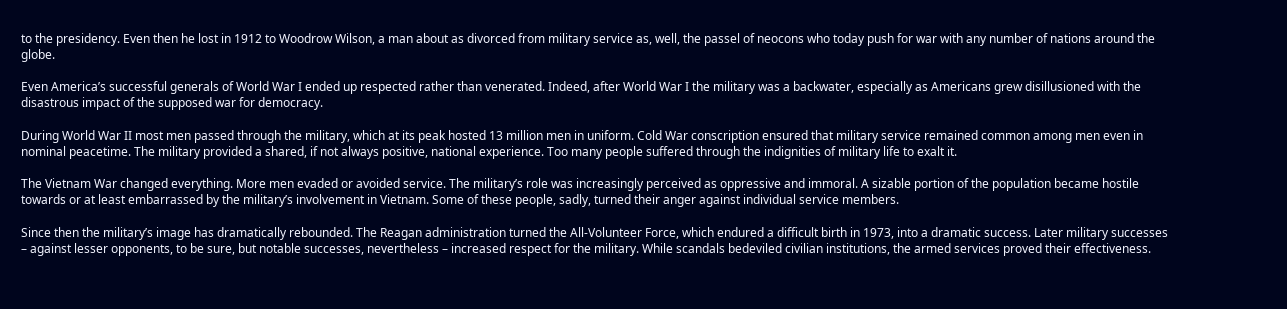to the presidency. Even then he lost in 1912 to Woodrow Wilson, a man about as divorced from military service as, well, the passel of neocons who today push for war with any number of nations around the globe.

Even America’s successful generals of World War I ended up respected rather than venerated. Indeed, after World War I the military was a backwater, especially as Americans grew disillusioned with the disastrous impact of the supposed war for democracy.

During World War II most men passed through the military, which at its peak hosted 13 million men in uniform. Cold War conscription ensured that military service remained common among men even in nominal peacetime. The military provided a shared, if not always positive, national experience. Too many people suffered through the indignities of military life to exalt it.

The Vietnam War changed everything. More men evaded or avoided service. The military’s role was increasingly perceived as oppressive and immoral. A sizable portion of the population became hostile towards or at least embarrassed by the military’s involvement in Vietnam. Some of these people, sadly, turned their anger against individual service members.

Since then the military’s image has dramatically rebounded. The Reagan administration turned the All-Volunteer Force, which endured a difficult birth in 1973, into a dramatic success. Later military successes – against lesser opponents, to be sure, but notable successes, nevertheless – increased respect for the military. While scandals bedeviled civilian institutions, the armed services proved their effectiveness.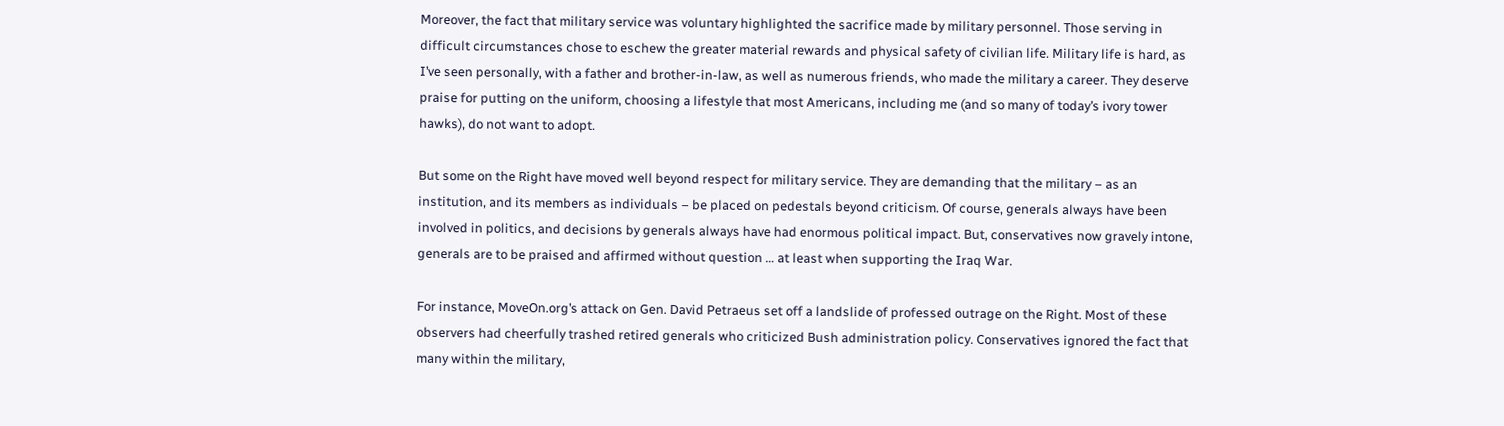Moreover, the fact that military service was voluntary highlighted the sacrifice made by military personnel. Those serving in difficult circumstances chose to eschew the greater material rewards and physical safety of civilian life. Military life is hard, as I’ve seen personally, with a father and brother-in-law, as well as numerous friends, who made the military a career. They deserve praise for putting on the uniform, choosing a lifestyle that most Americans, including me (and so many of today’s ivory tower hawks), do not want to adopt.

But some on the Right have moved well beyond respect for military service. They are demanding that the military – as an institution, and its members as individuals – be placed on pedestals beyond criticism. Of course, generals always have been involved in politics, and decisions by generals always have had enormous political impact. But, conservatives now gravely intone, generals are to be praised and affirmed without question … at least when supporting the Iraq War.

For instance, MoveOn.org’s attack on Gen. David Petraeus set off a landslide of professed outrage on the Right. Most of these observers had cheerfully trashed retired generals who criticized Bush administration policy. Conservatives ignored the fact that many within the military,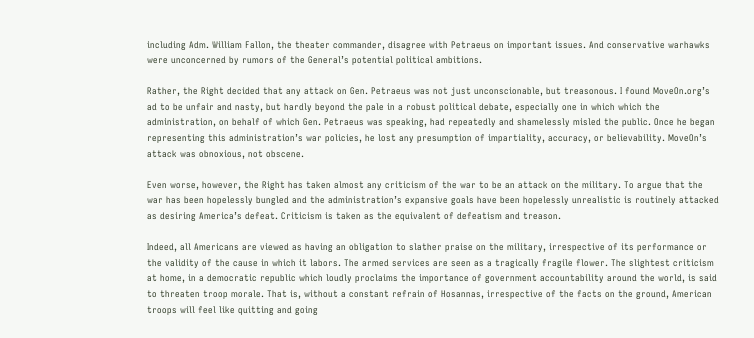including Adm. William Fallon, the theater commander, disagree with Petraeus on important issues. And conservative warhawks were unconcerned by rumors of the General’s potential political ambitions.

Rather, the Right decided that any attack on Gen. Petraeus was not just unconscionable, but treasonous. I found MoveOn.org’s ad to be unfair and nasty, but hardly beyond the pale in a robust political debate, especially one in which which the administration, on behalf of which Gen. Petraeus was speaking, had repeatedly and shamelessly misled the public. Once he began representing this administration’s war policies, he lost any presumption of impartiality, accuracy, or believability. MoveOn’s attack was obnoxious, not obscene.

Even worse, however, the Right has taken almost any criticism of the war to be an attack on the military. To argue that the war has been hopelessly bungled and the administration’s expansive goals have been hopelessly unrealistic is routinely attacked as desiring America’s defeat. Criticism is taken as the equivalent of defeatism and treason.

Indeed, all Americans are viewed as having an obligation to slather praise on the military, irrespective of its performance or the validity of the cause in which it labors. The armed services are seen as a tragically fragile flower. The slightest criticism at home, in a democratic republic which loudly proclaims the importance of government accountability around the world, is said to threaten troop morale. That is, without a constant refrain of Hosannas, irrespective of the facts on the ground, American troops will feel like quitting and going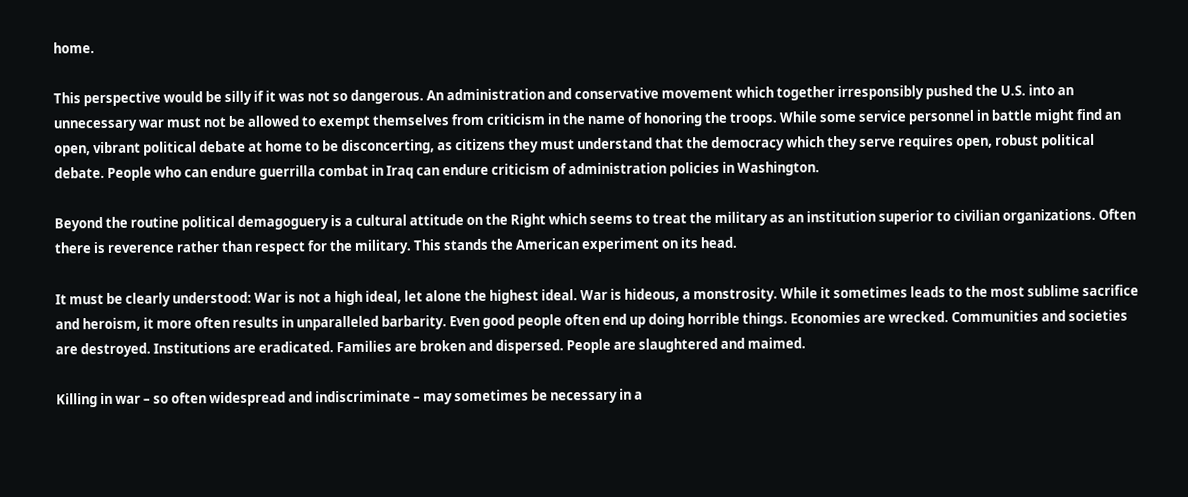home.

This perspective would be silly if it was not so dangerous. An administration and conservative movement which together irresponsibly pushed the U.S. into an unnecessary war must not be allowed to exempt themselves from criticism in the name of honoring the troops. While some service personnel in battle might find an open, vibrant political debate at home to be disconcerting, as citizens they must understand that the democracy which they serve requires open, robust political debate. People who can endure guerrilla combat in Iraq can endure criticism of administration policies in Washington.

Beyond the routine political demagoguery is a cultural attitude on the Right which seems to treat the military as an institution superior to civilian organizations. Often there is reverence rather than respect for the military. This stands the American experiment on its head.

It must be clearly understood: War is not a high ideal, let alone the highest ideal. War is hideous, a monstrosity. While it sometimes leads to the most sublime sacrifice and heroism, it more often results in unparalleled barbarity. Even good people often end up doing horrible things. Economies are wrecked. Communities and societies are destroyed. Institutions are eradicated. Families are broken and dispersed. People are slaughtered and maimed.

Killing in war – so often widespread and indiscriminate – may sometimes be necessary in a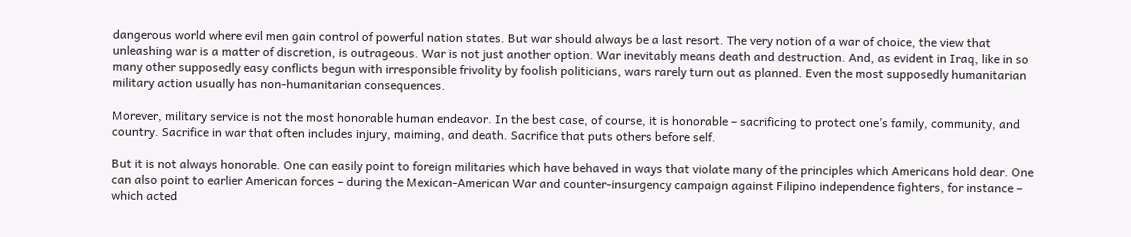dangerous world where evil men gain control of powerful nation states. But war should always be a last resort. The very notion of a war of choice, the view that unleashing war is a matter of discretion, is outrageous. War is not just another option. War inevitably means death and destruction. And, as evident in Iraq, like in so many other supposedly easy conflicts begun with irresponsible frivolity by foolish politicians, wars rarely turn out as planned. Even the most supposedly humanitarian military action usually has non-humanitarian consequences.

Morever, military service is not the most honorable human endeavor. In the best case, of course, it is honorable – sacrificing to protect one’s family, community, and country. Sacrifice in war that often includes injury, maiming, and death. Sacrifice that puts others before self.

But it is not always honorable. One can easily point to foreign militaries which have behaved in ways that violate many of the principles which Americans hold dear. One can also point to earlier American forces – during the Mexican-American War and counter-insurgency campaign against Filipino independence fighters, for instance – which acted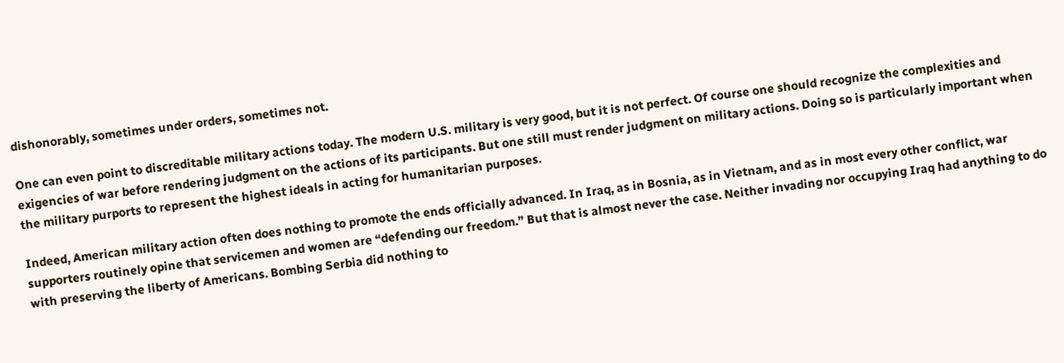dishonorably, sometimes under orders, sometimes not.

One can even point to discreditable military actions today. The modern U.S. military is very good, but it is not perfect. Of course one should recognize the complexities and exigencies of war before rendering judgment on the actions of its participants. But one still must render judgment on military actions. Doing so is particularly important when the military purports to represent the highest ideals in acting for humanitarian purposes.

Indeed, American military action often does nothing to promote the ends officially advanced. In Iraq, as in Bosnia, as in Vietnam, and as in most every other conflict, war supporters routinely opine that servicemen and women are “defending our freedom.” But that is almost never the case. Neither invading nor occupying Iraq had anything to do with preserving the liberty of Americans. Bombing Serbia did nothing to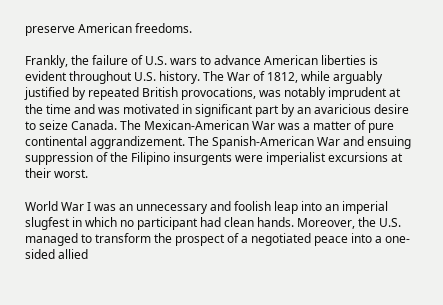preserve American freedoms.

Frankly, the failure of U.S. wars to advance American liberties is evident throughout U.S. history. The War of 1812, while arguably justified by repeated British provocations, was notably imprudent at the time and was motivated in significant part by an avaricious desire to seize Canada. The Mexican-American War was a matter of pure continental aggrandizement. The Spanish-American War and ensuing suppression of the Filipino insurgents were imperialist excursions at their worst.

World War I was an unnecessary and foolish leap into an imperial slugfest in which no participant had clean hands. Moreover, the U.S. managed to transform the prospect of a negotiated peace into a one-sided allied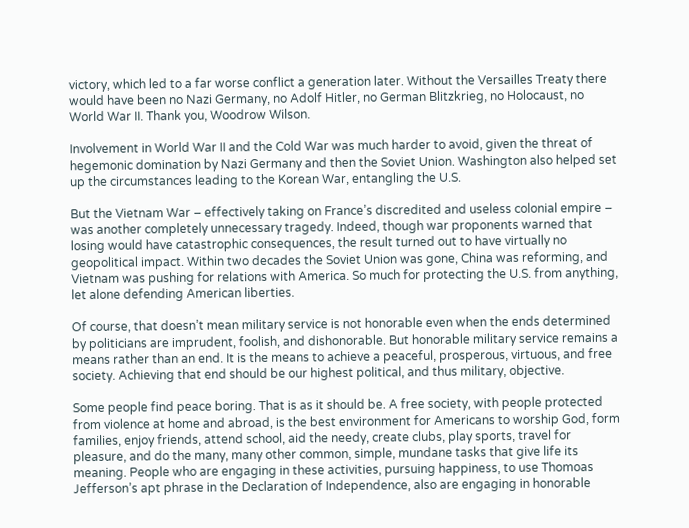victory, which led to a far worse conflict a generation later. Without the Versailles Treaty there would have been no Nazi Germany, no Adolf Hitler, no German Blitzkrieg, no Holocaust, no World War II. Thank you, Woodrow Wilson.

Involvement in World War II and the Cold War was much harder to avoid, given the threat of hegemonic domination by Nazi Germany and then the Soviet Union. Washington also helped set up the circumstances leading to the Korean War, entangling the U.S.

But the Vietnam War – effectively taking on France’s discredited and useless colonial empire – was another completely unnecessary tragedy. Indeed, though war proponents warned that losing would have catastrophic consequences, the result turned out to have virtually no geopolitical impact. Within two decades the Soviet Union was gone, China was reforming, and Vietnam was pushing for relations with America. So much for protecting the U.S. from anything, let alone defending American liberties.

Of course, that doesn’t mean military service is not honorable even when the ends determined by politicians are imprudent, foolish, and dishonorable. But honorable military service remains a means rather than an end. It is the means to achieve a peaceful, prosperous, virtuous, and free society. Achieving that end should be our highest political, and thus military, objective.

Some people find peace boring. That is as it should be. A free society, with people protected from violence at home and abroad, is the best environment for Americans to worship God, form families, enjoy friends, attend school, aid the needy, create clubs, play sports, travel for pleasure, and do the many, many other common, simple, mundane tasks that give life its meaning. People who are engaging in these activities, pursuing happiness, to use Thomoas Jefferson’s apt phrase in the Declaration of Independence, also are engaging in honorable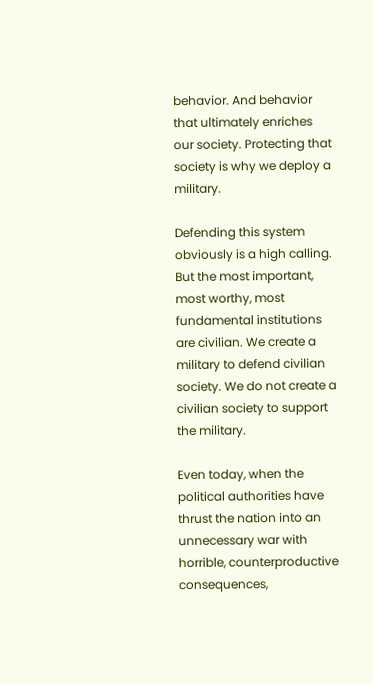behavior. And behavior that ultimately enriches our society. Protecting that society is why we deploy a military.

Defending this system obviously is a high calling. But the most important, most worthy, most fundamental institutions are civilian. We create a military to defend civilian society. We do not create a civilian society to support the military.

Even today, when the political authorities have thrust the nation into an unnecessary war with horrible, counterproductive consequences,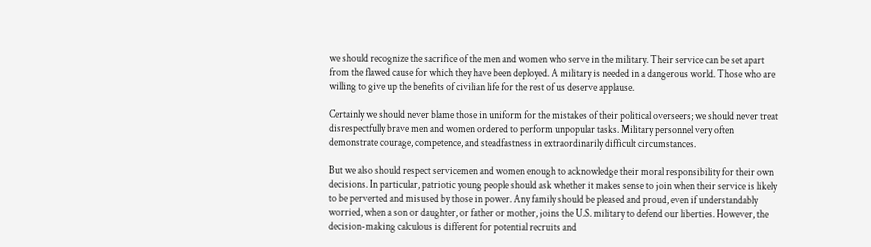we should recognize the sacrifice of the men and women who serve in the military. Their service can be set apart from the flawed cause for which they have been deployed. A military is needed in a dangerous world. Those who are willing to give up the benefits of civilian life for the rest of us deserve applause.

Certainly we should never blame those in uniform for the mistakes of their political overseers; we should never treat disrespectfully brave men and women ordered to perform unpopular tasks. Military personnel very often demonstrate courage, competence, and steadfastness in extraordinarily difficult circumstances.

But we also should respect servicemen and women enough to acknowledge their moral responsibility for their own decisions. In particular, patriotic young people should ask whether it makes sense to join when their service is likely to be perverted and misused by those in power. Any family should be pleased and proud, even if understandably worried, when a son or daughter, or father or mother, joins the U.S. military to defend our liberties. However, the decision-making calculous is different for potential recruits and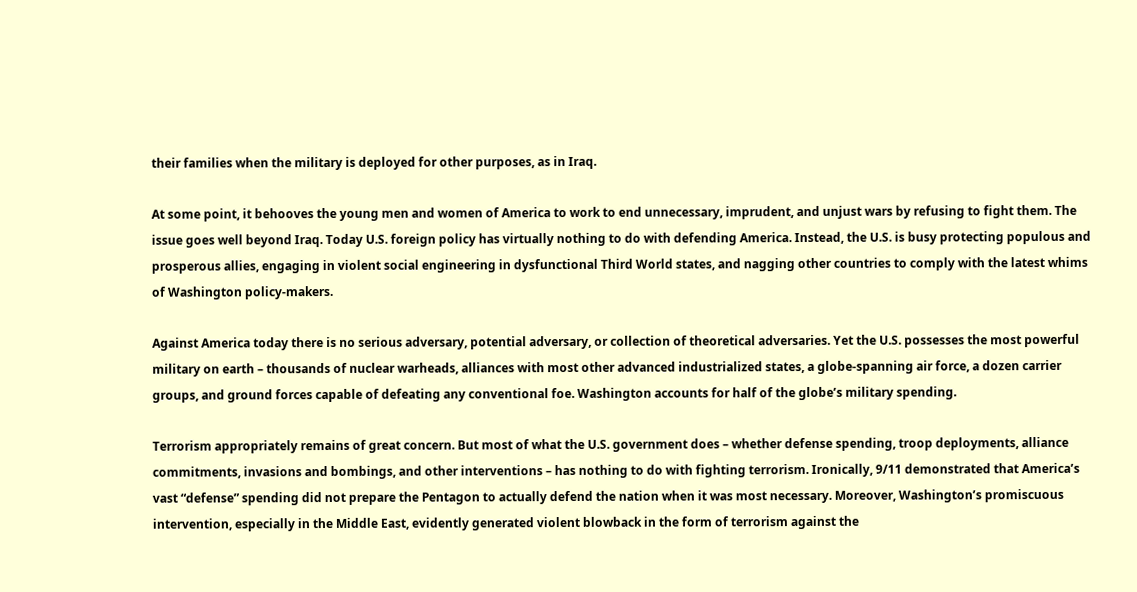their families when the military is deployed for other purposes, as in Iraq.

At some point, it behooves the young men and women of America to work to end unnecessary, imprudent, and unjust wars by refusing to fight them. The issue goes well beyond Iraq. Today U.S. foreign policy has virtually nothing to do with defending America. Instead, the U.S. is busy protecting populous and prosperous allies, engaging in violent social engineering in dysfunctional Third World states, and nagging other countries to comply with the latest whims of Washington policy-makers.

Against America today there is no serious adversary, potential adversary, or collection of theoretical adversaries. Yet the U.S. possesses the most powerful military on earth – thousands of nuclear warheads, alliances with most other advanced industrialized states, a globe-spanning air force, a dozen carrier groups, and ground forces capable of defeating any conventional foe. Washington accounts for half of the globe’s military spending.

Terrorism appropriately remains of great concern. But most of what the U.S. government does – whether defense spending, troop deployments, alliance commitments, invasions and bombings, and other interventions – has nothing to do with fighting terrorism. Ironically, 9/11 demonstrated that America’s vast “defense” spending did not prepare the Pentagon to actually defend the nation when it was most necessary. Moreover, Washington’s promiscuous intervention, especially in the Middle East, evidently generated violent blowback in the form of terrorism against the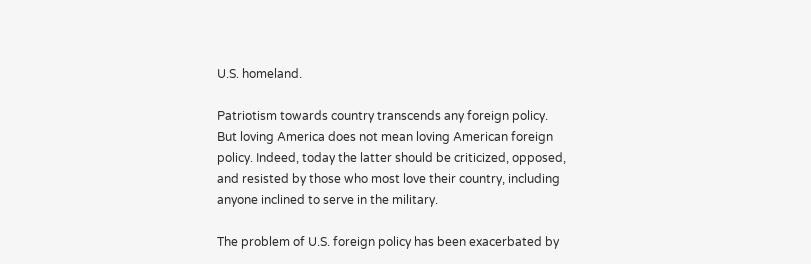U.S. homeland.

Patriotism towards country transcends any foreign policy. But loving America does not mean loving American foreign policy. Indeed, today the latter should be criticized, opposed, and resisted by those who most love their country, including anyone inclined to serve in the military.

The problem of U.S. foreign policy has been exacerbated by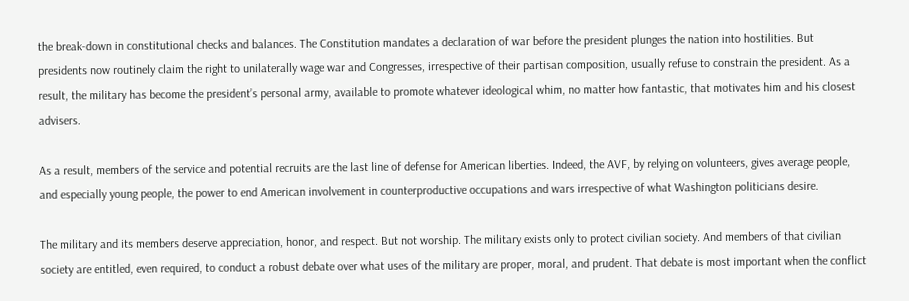the break-down in constitutional checks and balances. The Constitution mandates a declaration of war before the president plunges the nation into hostilities. But presidents now routinely claim the right to unilaterally wage war and Congresses, irrespective of their partisan composition, usually refuse to constrain the president. As a result, the military has become the president’s personal army, available to promote whatever ideological whim, no matter how fantastic, that motivates him and his closest advisers.

As a result, members of the service and potential recruits are the last line of defense for American liberties. Indeed, the AVF, by relying on volunteers, gives average people, and especially young people, the power to end American involvement in counterproductive occupations and wars irrespective of what Washington politicians desire.

The military and its members deserve appreciation, honor, and respect. But not worship. The military exists only to protect civilian society. And members of that civilian society are entitled, even required, to conduct a robust debate over what uses of the military are proper, moral, and prudent. That debate is most important when the conflict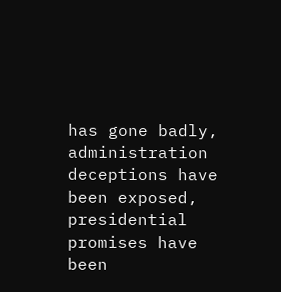has gone badly, administration deceptions have been exposed, presidential promises have been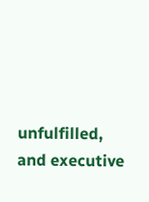unfulfilled, and executive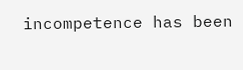incompetence has been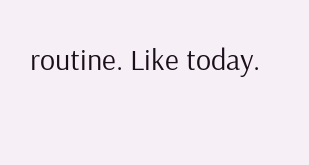routine. Like today.